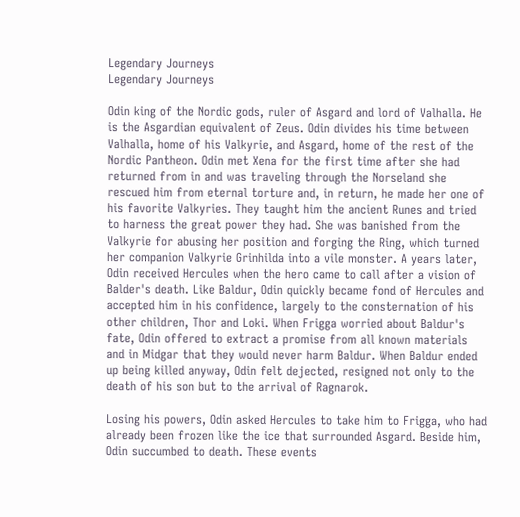Legendary Journeys
Legendary Journeys

Odin king of the Nordic gods, ruler of Asgard and lord of Valhalla. He is the Asgardian equivalent of Zeus. Odin divides his time between Valhalla, home of his Valkyrie, and Asgard, home of the rest of the Nordic Pantheon. Odin met Xena for the first time after she had returned from in and was traveling through the Norseland she rescued him from eternal torture and, in return, he made her one of his favorite Valkyries. They taught him the ancient Runes and tried to harness the great power they had. She was banished from the Valkyrie for abusing her position and forging the Ring, which turned her companion Valkyrie Grinhilda into a vile monster. A years later, Odin received Hercules when the hero came to call after a vision of Balder's death. Like Baldur, Odin quickly became fond of Hercules and accepted him in his confidence, largely to the consternation of his other children, Thor and Loki. When Frigga worried about Baldur's fate, Odin offered to extract a promise from all known materials and in Midgar that they would never harm Baldur. When Baldur ended up being killed anyway, Odin felt dejected, resigned not only to the death of his son but to the arrival of Ragnarok.

Losing his powers, Odin asked Hercules to take him to Frigga, who had already been frozen like the ice that surrounded Asgard. Beside him, Odin succumbed to death. These events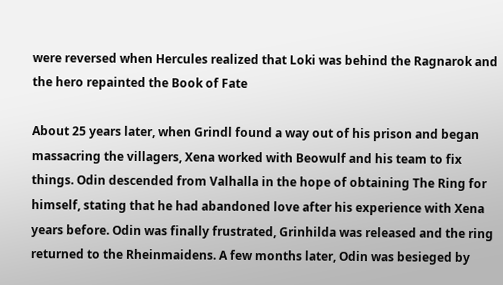were reversed when Hercules realized that Loki was behind the Ragnarok and the hero repainted the Book of Fate

About 25 years later, when Grindl found a way out of his prison and began massacring the villagers, Xena worked with Beowulf and his team to fix things. Odin descended from Valhalla in the hope of obtaining The Ring for himself, stating that he had abandoned love after his experience with Xena years before. Odin was finally frustrated, Grinhilda was released and the ring returned to the Rheinmaidens. A few months later, Odin was besieged by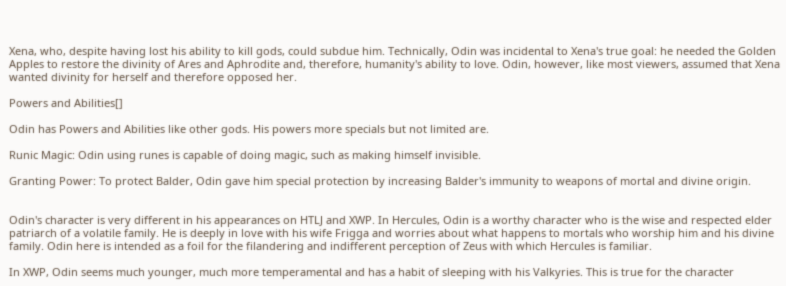Xena, who, despite having lost his ability to kill gods, could subdue him. Technically, Odin was incidental to Xena's true goal: he needed the Golden Apples to restore the divinity of Ares and Aphrodite and, therefore, humanity's ability to love. Odin, however, like most viewers, assumed that Xena wanted divinity for herself and therefore opposed her.

Powers and Abilities[]

Odin has Powers and Abilities like other gods. His powers more specials but not limited are.

Runic Magic: Odin using runes is capable of doing magic, such as making himself invisible.

Granting Power: To protect Balder, Odin gave him special protection by increasing Balder's immunity to weapons of mortal and divine origin.


Odin's character is very different in his appearances on HTLJ and XWP. In Hercules, Odin is a worthy character who is the wise and respected elder patriarch of a volatile family. He is deeply in love with his wife Frigga and worries about what happens to mortals who worship him and his divine family. Odin here is intended as a foil for the filandering and indifferent perception of Zeus with which Hercules is familiar.

In XWP, Odin seems much younger, much more temperamental and has a habit of sleeping with his Valkyries. This is true for the character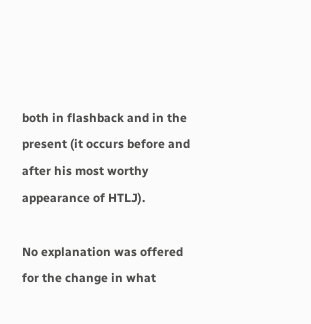both in flashback and in the present (it occurs before and after his most worthy appearance of HTLJ).

No explanation was offered for the change in what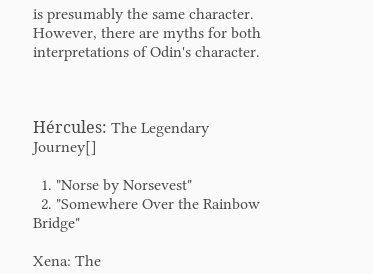is presumably the same character. However, there are myths for both interpretations of Odin's character.



Hércules: The Legendary Journey[]

  1. "Norse by Norsevest"
  2. "Somewhere Over the Rainbow Bridge"

Xena: The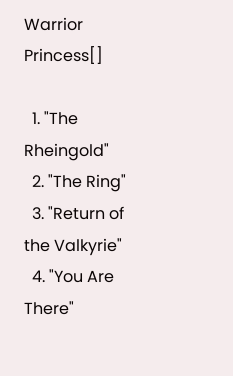Warrior Princess[]

  1. "The Rheingold"
  2. "The Ring"
  3. "Return of the Valkyrie"
  4. "You Are There"